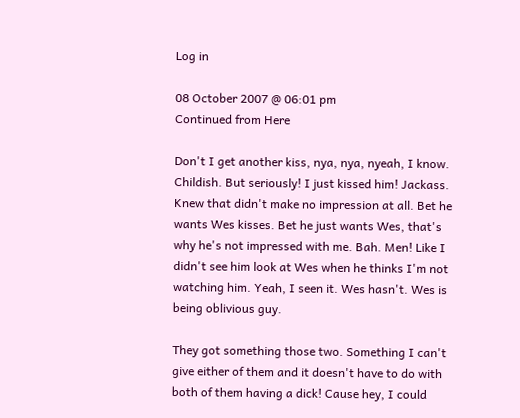Log in

08 October 2007 @ 06:01 pm
Continued from Here

Don't I get another kiss, nya, nya, nyeah, I know. Childish. But seriously! I just kissed him! Jackass. Knew that didn't make no impression at all. Bet he wants Wes kisses. Bet he just wants Wes, that's why he's not impressed with me. Bah. Men! Like I didn't see him look at Wes when he thinks I'm not watching him. Yeah, I seen it. Wes hasn't. Wes is being oblivious guy.

They got something those two. Something I can't give either of them and it doesn't have to do with both of them having a dick! Cause hey, I could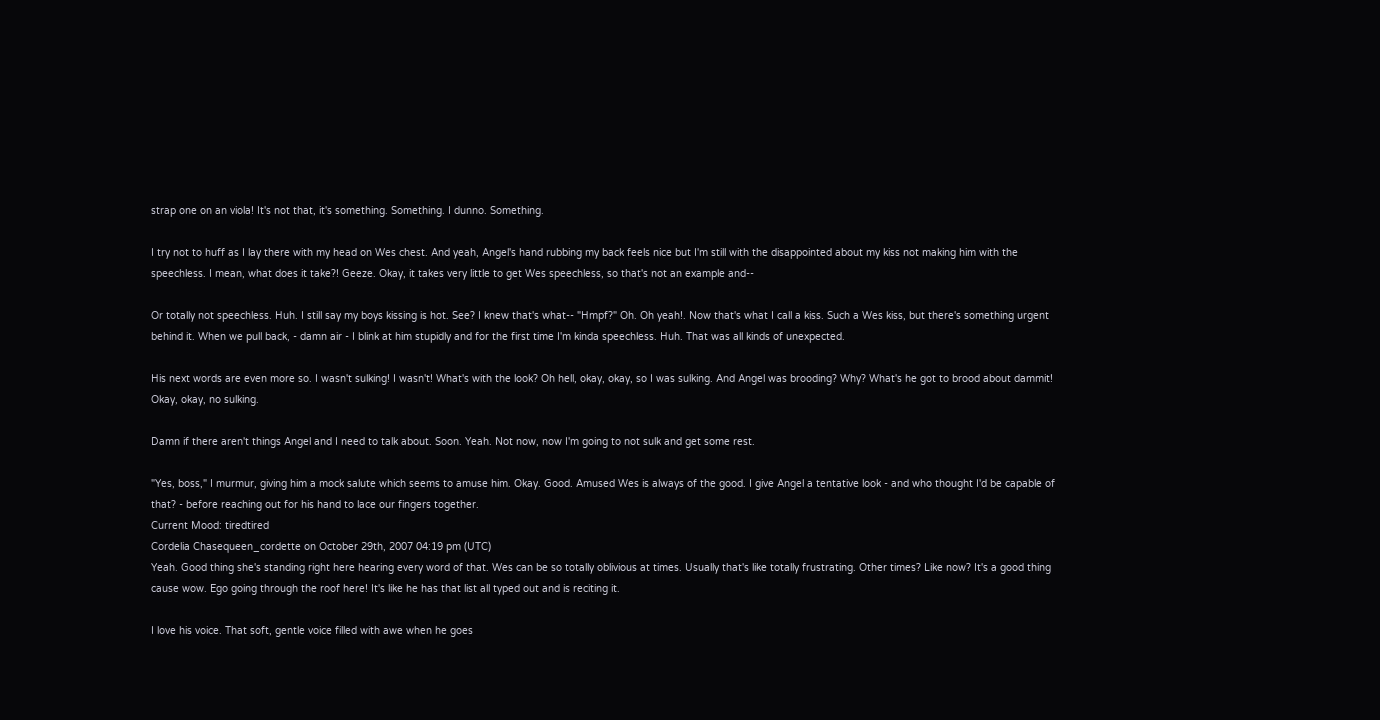strap one on an viola! It's not that, it's something. Something. I dunno. Something.

I try not to huff as I lay there with my head on Wes chest. And yeah, Angel's hand rubbing my back feels nice but I'm still with the disappointed about my kiss not making him with the speechless. I mean, what does it take?! Geeze. Okay, it takes very little to get Wes speechless, so that's not an example and--

Or totally not speechless. Huh. I still say my boys kissing is hot. See? I knew that's what-- "Hmpf?" Oh. Oh yeah!. Now that's what I call a kiss. Such a Wes kiss, but there's something urgent behind it. When we pull back, - damn air - I blink at him stupidly and for the first time I'm kinda speechless. Huh. That was all kinds of unexpected.

His next words are even more so. I wasn't sulking! I wasn't! What's with the look? Oh hell, okay, okay, so I was sulking. And Angel was brooding? Why? What's he got to brood about dammit! Okay, okay, no sulking.

Damn if there aren't things Angel and I need to talk about. Soon. Yeah. Not now, now I'm going to not sulk and get some rest.

"Yes, boss," I murmur, giving him a mock salute which seems to amuse him. Okay. Good. Amused Wes is always of the good. I give Angel a tentative look - and who thought I'd be capable of that? - before reaching out for his hand to lace our fingers together.
Current Mood: tiredtired
Cordelia Chasequeen_cordette on October 29th, 2007 04:19 pm (UTC)
Yeah. Good thing she's standing right here hearing every word of that. Wes can be so totally oblivious at times. Usually that's like totally frustrating. Other times? Like now? It's a good thing cause wow. Ego going through the roof here! It's like he has that list all typed out and is reciting it.

I love his voice. That soft, gentle voice filled with awe when he goes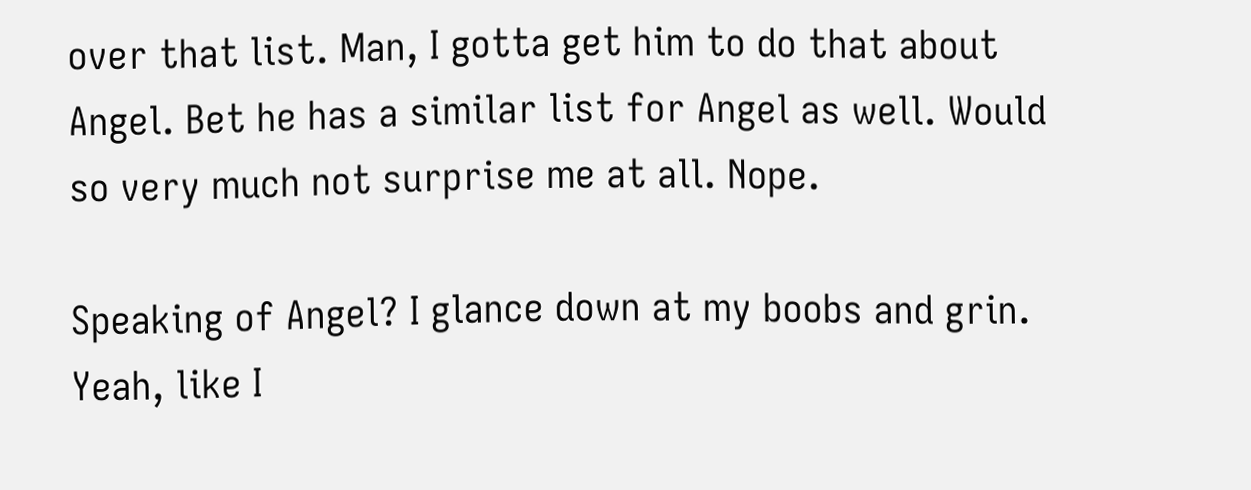over that list. Man, I gotta get him to do that about Angel. Bet he has a similar list for Angel as well. Would so very much not surprise me at all. Nope.

Speaking of Angel? I glance down at my boobs and grin. Yeah, like I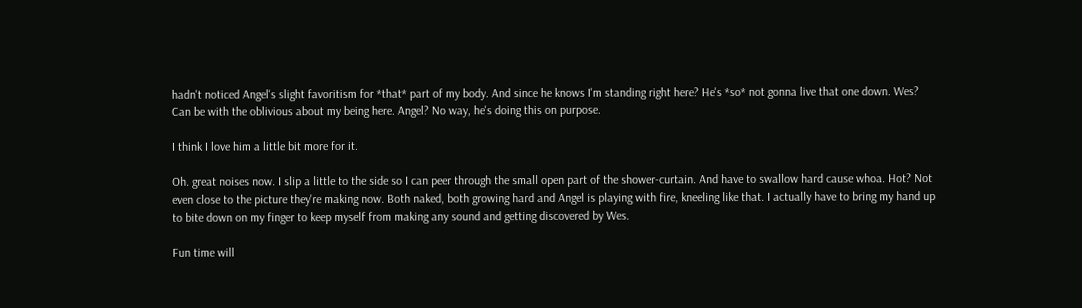hadn't noticed Angel's slight favoritism for *that* part of my body. And since he knows I'm standing right here? He's *so* not gonna live that one down. Wes? Can be with the oblivious about my being here. Angel? No way, he's doing this on purpose.

I think I love him a little bit more for it.

Oh. great noises now. I slip a little to the side so I can peer through the small open part of the shower-curtain. And have to swallow hard cause whoa. Hot? Not even close to the picture they're making now. Both naked, both growing hard and Angel is playing with fire, kneeling like that. I actually have to bring my hand up to bite down on my finger to keep myself from making any sound and getting discovered by Wes.

Fun time will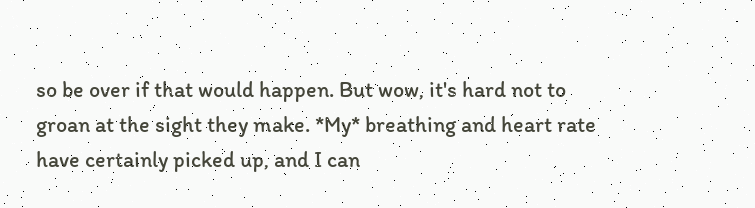so be over if that would happen. But wow, it's hard not to groan at the sight they make. *My* breathing and heart rate have certainly picked up, and I can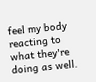feel my body reacting to what they're doing as well.